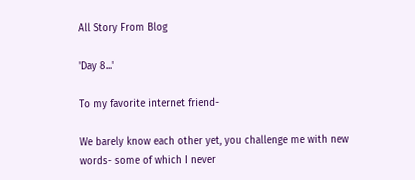All Story From Blog

'Day 8...'

To my favorite internet friend-

We barely know each other yet, you challenge me with new words- some of which I never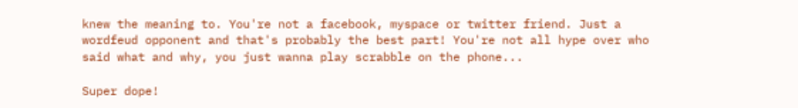knew the meaning to. You're not a facebook, myspace or twitter friend. Just a wordfeud opponent and that's probably the best part! You're not all hype over who said what and why, you just wanna play scrabble on the phone...

Super dope!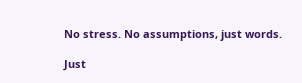No stress. No assumptions, just words.

Just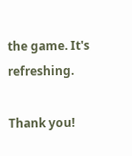the game. It's refreshing.

Thank you!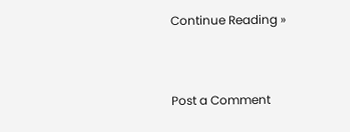Continue Reading »


Post a Comment